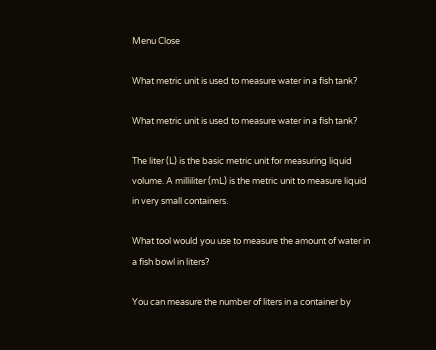Menu Close

What metric unit is used to measure water in a fish tank?

What metric unit is used to measure water in a fish tank?

The liter (L) is the basic metric unit for measuring liquid volume. A milliliter (mL) is the metric unit to measure liquid in very small containers.

What tool would you use to measure the amount of water in a fish bowl in liters?

You can measure the number of liters in a container by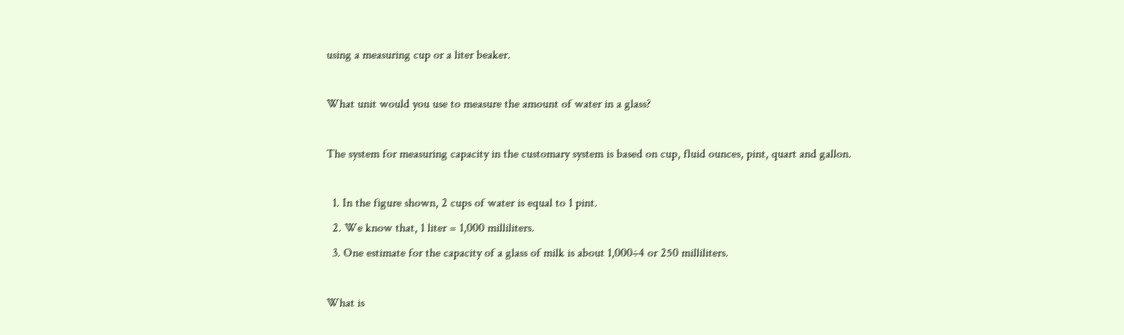using a measuring cup or a liter beaker.

What unit would you use to measure the amount of water in a glass?

The system for measuring capacity in the customary system is based on cup, fluid ounces, pint, quart and gallon.

  1. In the figure shown, 2 cups of water is equal to 1 pint.
  2. We know that, 1 liter = 1,000 milliliters.
  3. One estimate for the capacity of a glass of milk is about 1,000÷4 or 250 milliliters.

What is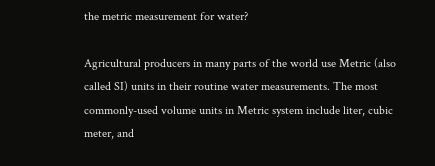the metric measurement for water?

Agricultural producers in many parts of the world use Metric (also called SI) units in their routine water measurements. The most commonly-used volume units in Metric system include liter, cubic meter, and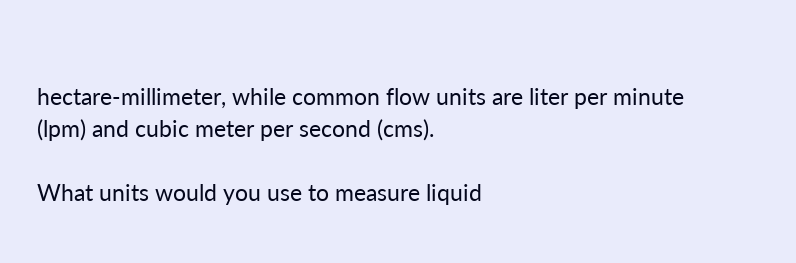hectare-millimeter, while common flow units are liter per minute (lpm) and cubic meter per second (cms).

What units would you use to measure liquid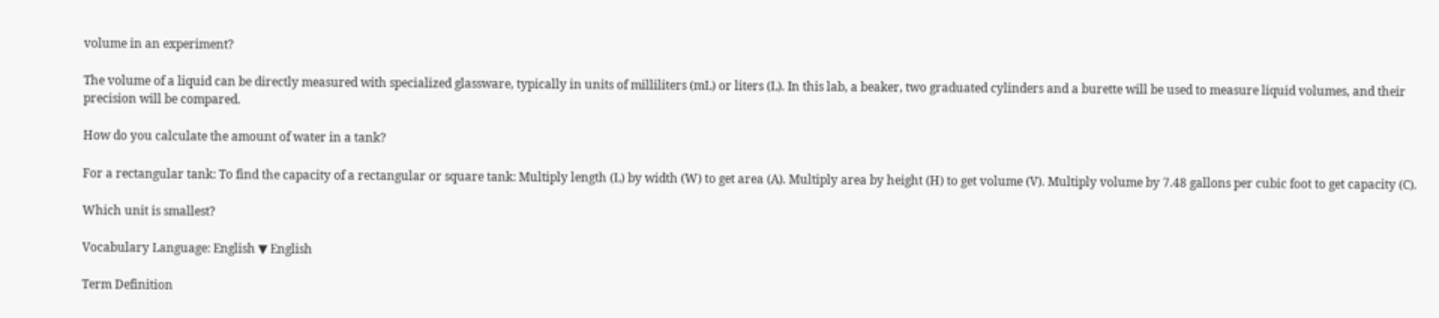volume in an experiment?

The volume of a liquid can be directly measured with specialized glassware, typically in units of milliliters (mL) or liters (L). In this lab, a beaker, two graduated cylinders and a burette will be used to measure liquid volumes, and their precision will be compared.

How do you calculate the amount of water in a tank?

For a rectangular tank: To find the capacity of a rectangular or square tank: Multiply length (L) by width (W) to get area (A). Multiply area by height (H) to get volume (V). Multiply volume by 7.48 gallons per cubic foot to get capacity (C).

Which unit is smallest?

Vocabulary Language: English ▼ English

Term Definition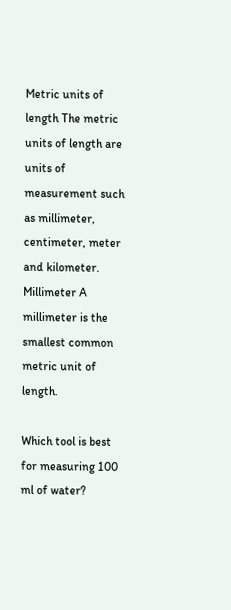Metric units of length The metric units of length are units of measurement such as millimeter, centimeter, meter and kilometer.
Millimeter A millimeter is the smallest common metric unit of length.

Which tool is best for measuring 100 ml of water?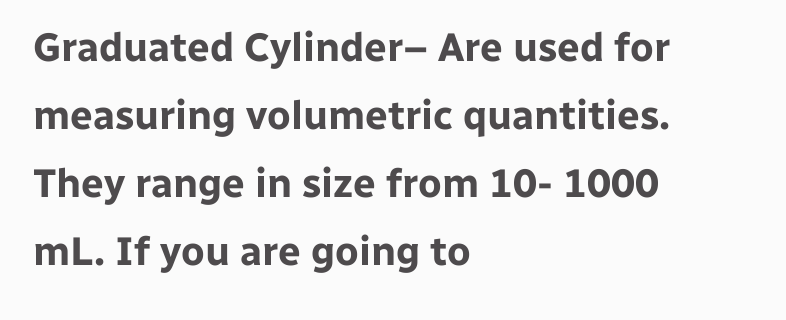Graduated Cylinder– Are used for measuring volumetric quantities. They range in size from 10- 1000 mL. If you are going to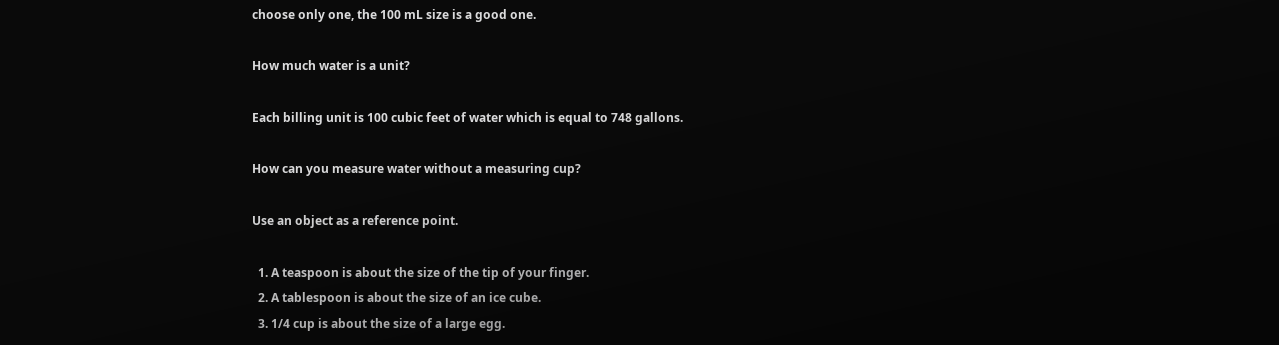choose only one, the 100 mL size is a good one.

How much water is a unit?

Each billing unit is 100 cubic feet of water which is equal to 748 gallons.

How can you measure water without a measuring cup?

Use an object as a reference point.

  1. A teaspoon is about the size of the tip of your finger.
  2. A tablespoon is about the size of an ice cube.
  3. 1/4 cup is about the size of a large egg.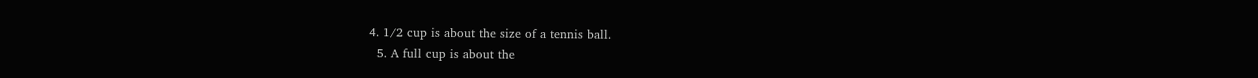4. 1/2 cup is about the size of a tennis ball.
  5. A full cup is about the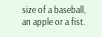size of a baseball, an apple or a fist.